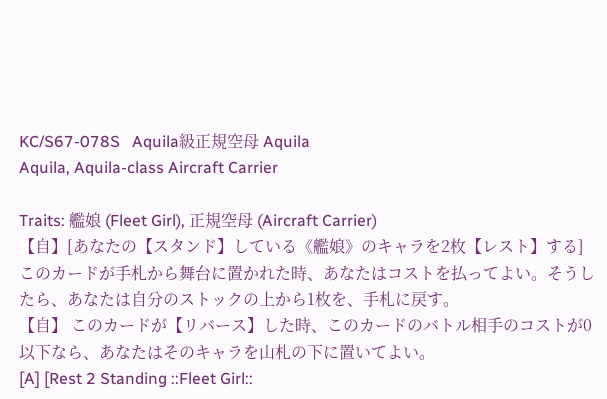KC/S67-078S   Aquila級正規空母 Aquila
Aquila, Aquila-class Aircraft Carrier

Traits: 艦娘 (Fleet Girl), 正規空母 (Aircraft Carrier)
【自】[あなたの【スタンド】している《艦娘》のキャラを2枚【レスト】する] このカードが手札から舞台に置かれた時、あなたはコストを払ってよい。そうしたら、あなたは自分のストックの上から1枚を、手札に戻す。
【自】 このカードが【リバース】した時、このカードのバトル相手のコストが0以下なら、あなたはそのキャラを山札の下に置いてよい。
[A] [Rest 2 Standing ::Fleet Girl::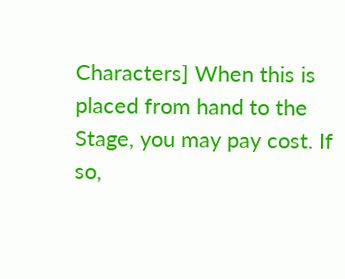Characters] When this is placed from hand to the Stage, you may pay cost. If so,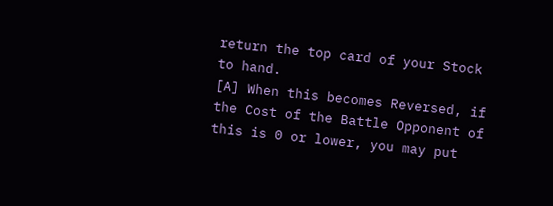return the top card of your Stock to hand.
[A] When this becomes Reversed, if the Cost of the Battle Opponent of this is 0 or lower, you may put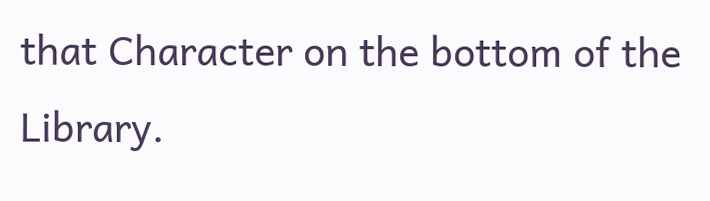that Character on the bottom of the Library.